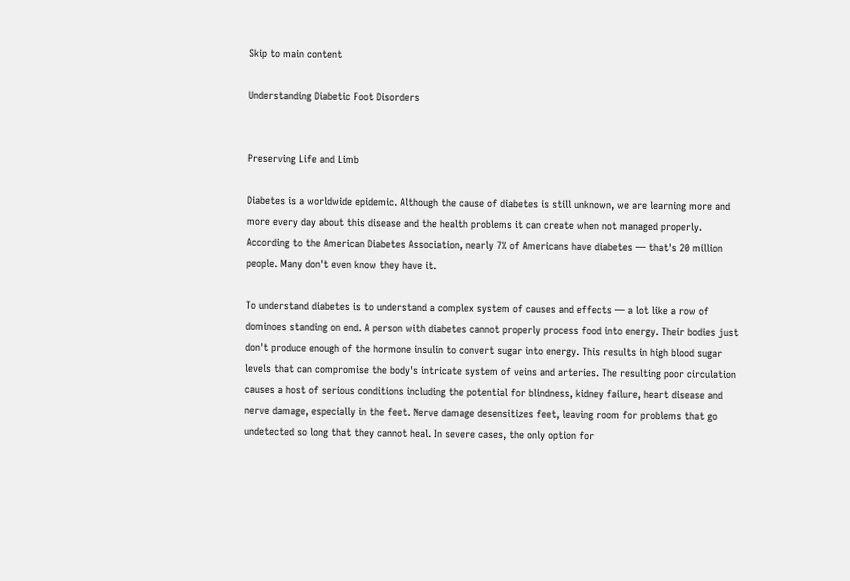Skip to main content

Understanding Diabetic Foot Disorders


Preserving Life and Limb

Diabetes is a worldwide epidemic. Although the cause of diabetes is still unknown, we are learning more and more every day about this disease and the health problems it can create when not managed properly. According to the American Diabetes Association, nearly 7% of Americans have diabetes — that's 20 million people. Many don't even know they have it.

To understand diabetes is to understand a complex system of causes and effects — a lot like a row of dominoes standing on end. A person with diabetes cannot properly process food into energy. Their bodies just don't produce enough of the hormone insulin to convert sugar into energy. This results in high blood sugar levels that can compromise the body's intricate system of veins and arteries. The resulting poor circulation causes a host of serious conditions including the potential for blindness, kidney failure, heart disease and nerve damage, especially in the feet. Nerve damage desensitizes feet, leaving room for problems that go undetected so long that they cannot heal. In severe cases, the only option for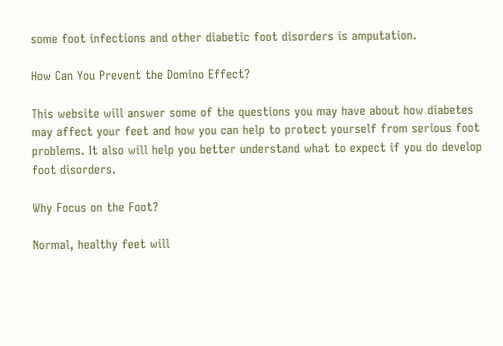some foot infections and other diabetic foot disorders is amputation.

How Can You Prevent the Domino Effect?

This website will answer some of the questions you may have about how diabetes may affect your feet and how you can help to protect yourself from serious foot problems. It also will help you better understand what to expect if you do develop foot disorders.

Why Focus on the Foot?

Normal, healthy feet will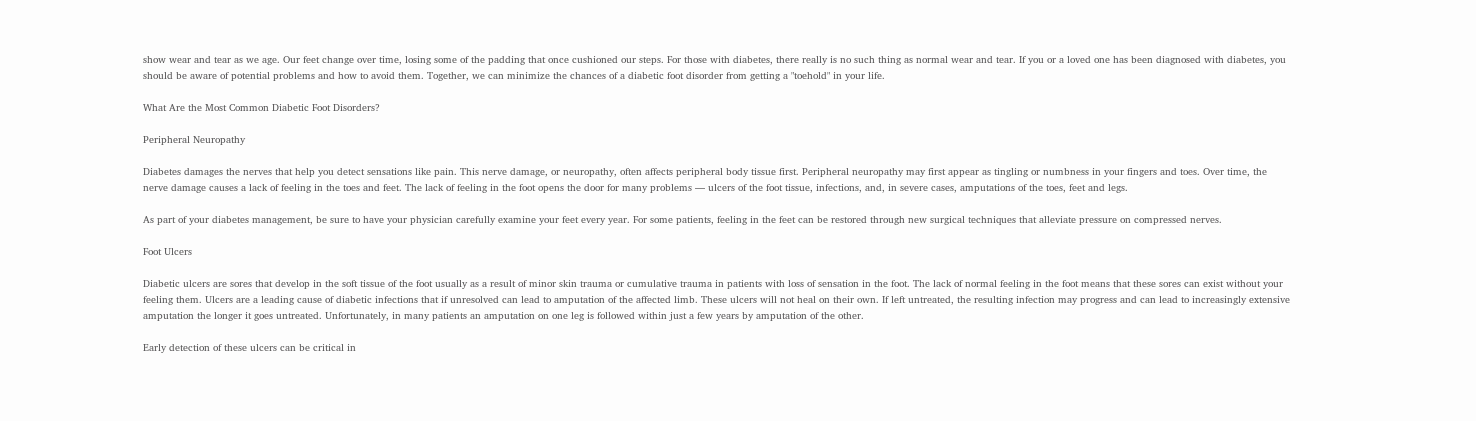show wear and tear as we age. Our feet change over time, losing some of the padding that once cushioned our steps. For those with diabetes, there really is no such thing as normal wear and tear. If you or a loved one has been diagnosed with diabetes, you should be aware of potential problems and how to avoid them. Together, we can minimize the chances of a diabetic foot disorder from getting a "toehold" in your life.

What Are the Most Common Diabetic Foot Disorders?

Peripheral Neuropathy

Diabetes damages the nerves that help you detect sensations like pain. This nerve damage, or neuropathy, often affects peripheral body tissue first. Peripheral neuropathy may first appear as tingling or numbness in your fingers and toes. Over time, the nerve damage causes a lack of feeling in the toes and feet. The lack of feeling in the foot opens the door for many problems — ulcers of the foot tissue, infections, and, in severe cases, amputations of the toes, feet and legs.

As part of your diabetes management, be sure to have your physician carefully examine your feet every year. For some patients, feeling in the feet can be restored through new surgical techniques that alleviate pressure on compressed nerves.

Foot Ulcers

Diabetic ulcers are sores that develop in the soft tissue of the foot usually as a result of minor skin trauma or cumulative trauma in patients with loss of sensation in the foot. The lack of normal feeling in the foot means that these sores can exist without your feeling them. Ulcers are a leading cause of diabetic infections that if unresolved can lead to amputation of the affected limb. These ulcers will not heal on their own. If left untreated, the resulting infection may progress and can lead to increasingly extensive amputation the longer it goes untreated. Unfortunately, in many patients an amputation on one leg is followed within just a few years by amputation of the other.

Early detection of these ulcers can be critical in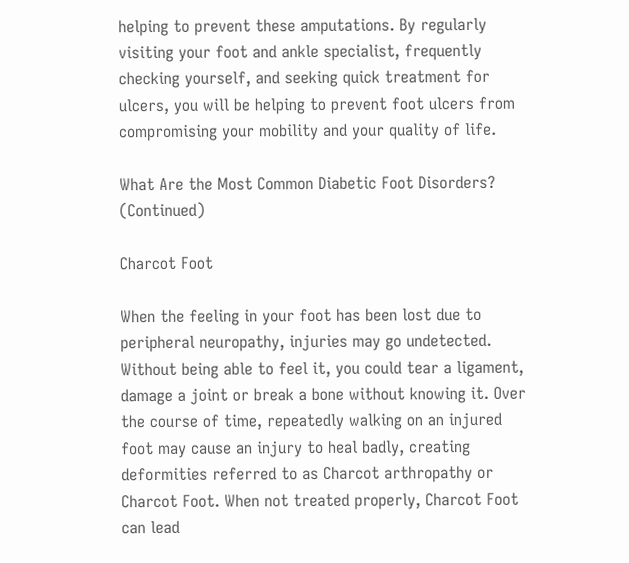helping to prevent these amputations. By regularly visiting your foot and ankle specialist, frequently checking yourself, and seeking quick treatment for ulcers, you will be helping to prevent foot ulcers from compromising your mobility and your quality of life.

What Are the Most Common Diabetic Foot Disorders? (Continued)

Charcot Foot

When the feeling in your foot has been lost due to peripheral neuropathy, injuries may go undetected. Without being able to feel it, you could tear a ligament, damage a joint or break a bone without knowing it. Over the course of time, repeatedly walking on an injured foot may cause an injury to heal badly, creating deformities referred to as Charcot arthropathy or Charcot Foot. When not treated properly, Charcot Foot can lead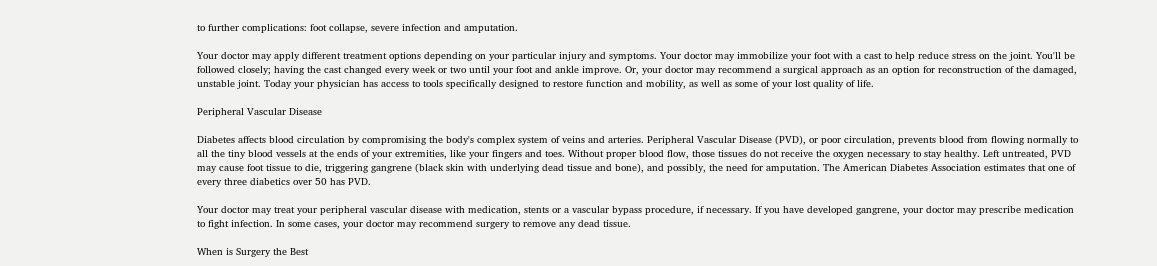to further complications: foot collapse, severe infection and amputation.

Your doctor may apply different treatment options depending on your particular injury and symptoms. Your doctor may immobilize your foot with a cast to help reduce stress on the joint. You'll be followed closely; having the cast changed every week or two until your foot and ankle improve. Or, your doctor may recommend a surgical approach as an option for reconstruction of the damaged, unstable joint. Today your physician has access to tools specifically designed to restore function and mobility, as well as some of your lost quality of life.

Peripheral Vascular Disease

Diabetes affects blood circulation by compromising the body's complex system of veins and arteries. Peripheral Vascular Disease (PVD), or poor circulation, prevents blood from flowing normally to all the tiny blood vessels at the ends of your extremities, like your fingers and toes. Without proper blood flow, those tissues do not receive the oxygen necessary to stay healthy. Left untreated, PVD may cause foot tissue to die, triggering gangrene (black skin with underlying dead tissue and bone), and possibly, the need for amputation. The American Diabetes Association estimates that one of every three diabetics over 50 has PVD.

Your doctor may treat your peripheral vascular disease with medication, stents or a vascular bypass procedure, if necessary. If you have developed gangrene, your doctor may prescribe medication to fight infection. In some cases, your doctor may recommend surgery to remove any dead tissue.

When is Surgery the Best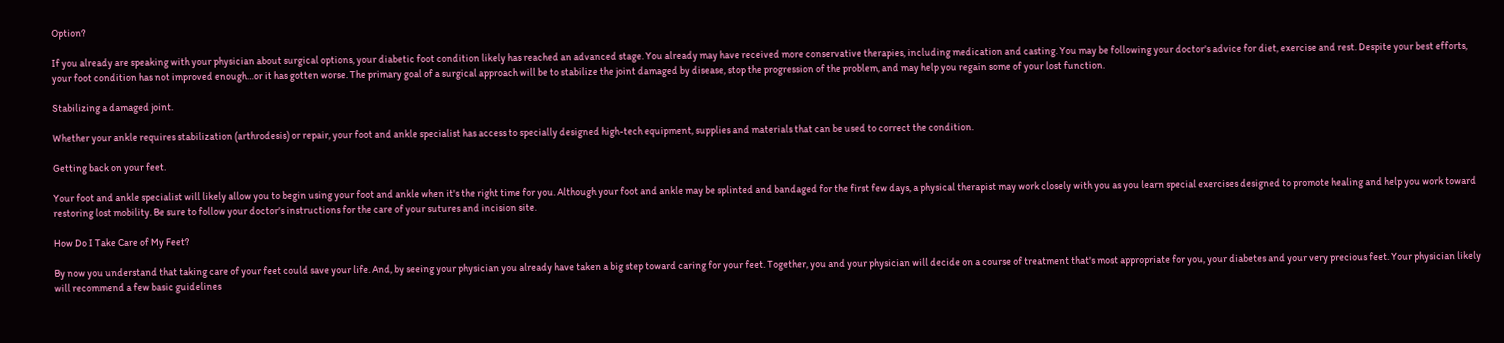Option?

If you already are speaking with your physician about surgical options, your diabetic foot condition likely has reached an advanced stage. You already may have received more conservative therapies, including medication and casting. You may be following your doctor's advice for diet, exercise and rest. Despite your best efforts, your foot condition has not improved enough…or it has gotten worse. The primary goal of a surgical approach will be to stabilize the joint damaged by disease, stop the progression of the problem, and may help you regain some of your lost function.

Stabilizing a damaged joint.

Whether your ankle requires stabilization (arthrodesis) or repair, your foot and ankle specialist has access to specially designed high-tech equipment, supplies and materials that can be used to correct the condition.

Getting back on your feet.

Your foot and ankle specialist will likely allow you to begin using your foot and ankle when it's the right time for you. Although your foot and ankle may be splinted and bandaged for the first few days, a physical therapist may work closely with you as you learn special exercises designed to promote healing and help you work toward restoring lost mobility. Be sure to follow your doctor's instructions for the care of your sutures and incision site.

How Do I Take Care of My Feet?

By now you understand that taking care of your feet could save your life. And, by seeing your physician you already have taken a big step toward caring for your feet. Together, you and your physician will decide on a course of treatment that's most appropriate for you, your diabetes and your very precious feet. Your physician likely will recommend a few basic guidelines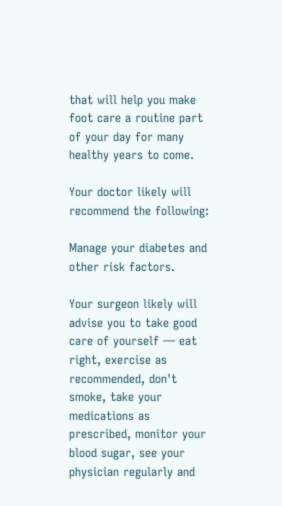that will help you make foot care a routine part of your day for many healthy years to come.

Your doctor likely will recommend the following:

Manage your diabetes and other risk factors.

Your surgeon likely will advise you to take good care of yourself — eat right, exercise as recommended, don't smoke, take your medications as prescribed, monitor your blood sugar, see your physician regularly and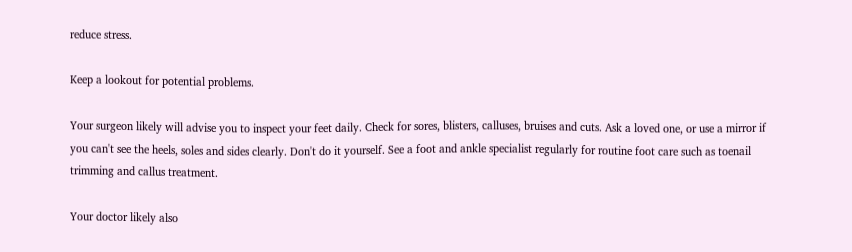reduce stress.

Keep a lookout for potential problems.

Your surgeon likely will advise you to inspect your feet daily. Check for sores, blisters, calluses, bruises and cuts. Ask a loved one, or use a mirror if you can't see the heels, soles and sides clearly. Don't do it yourself. See a foot and ankle specialist regularly for routine foot care such as toenail trimming and callus treatment.

Your doctor likely also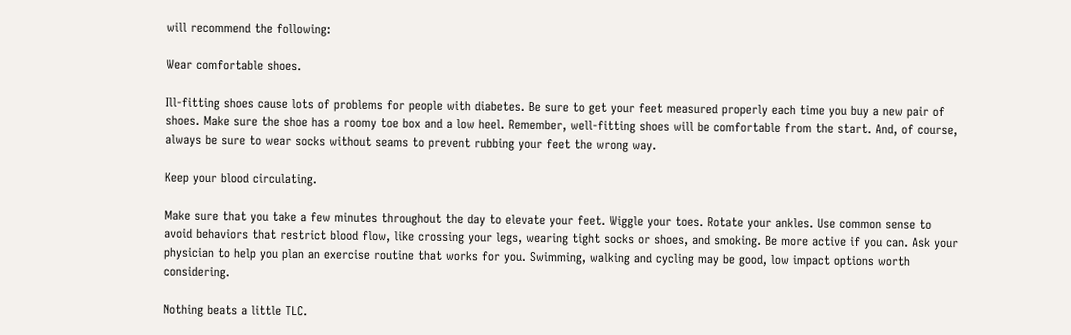will recommend the following:

Wear comfortable shoes.

Ill-fitting shoes cause lots of problems for people with diabetes. Be sure to get your feet measured properly each time you buy a new pair of shoes. Make sure the shoe has a roomy toe box and a low heel. Remember, well-fitting shoes will be comfortable from the start. And, of course, always be sure to wear socks without seams to prevent rubbing your feet the wrong way.

Keep your blood circulating.

Make sure that you take a few minutes throughout the day to elevate your feet. Wiggle your toes. Rotate your ankles. Use common sense to avoid behaviors that restrict blood flow, like crossing your legs, wearing tight socks or shoes, and smoking. Be more active if you can. Ask your physician to help you plan an exercise routine that works for you. Swimming, walking and cycling may be good, low impact options worth considering.

Nothing beats a little TLC.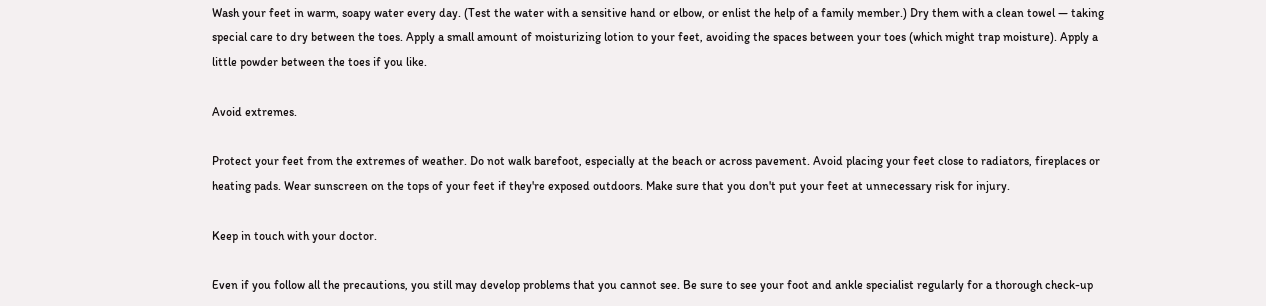Wash your feet in warm, soapy water every day. (Test the water with a sensitive hand or elbow, or enlist the help of a family member.) Dry them with a clean towel — taking special care to dry between the toes. Apply a small amount of moisturizing lotion to your feet, avoiding the spaces between your toes (which might trap moisture). Apply a little powder between the toes if you like.

Avoid extremes.

Protect your feet from the extremes of weather. Do not walk barefoot, especially at the beach or across pavement. Avoid placing your feet close to radiators, fireplaces or heating pads. Wear sunscreen on the tops of your feet if they're exposed outdoors. Make sure that you don't put your feet at unnecessary risk for injury.

Keep in touch with your doctor.

Even if you follow all the precautions, you still may develop problems that you cannot see. Be sure to see your foot and ankle specialist regularly for a thorough check-up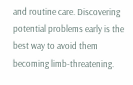and routine care. Discovering potential problems early is the best way to avoid them becoming limb-threatening.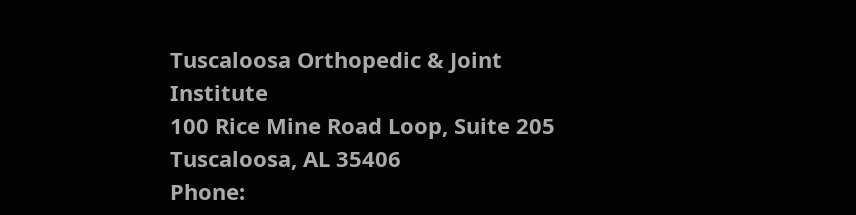Tuscaloosa Orthopedic & Joint Institute
100 Rice Mine Road Loop, Suite 205
Tuscaloosa, AL 35406
Phone: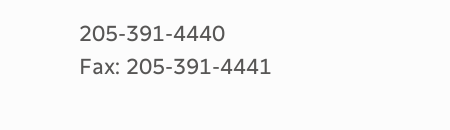205-391-4440
Fax: 205-391-4441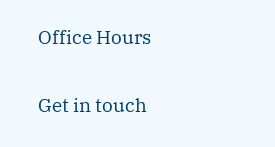Office Hours

Get in touch